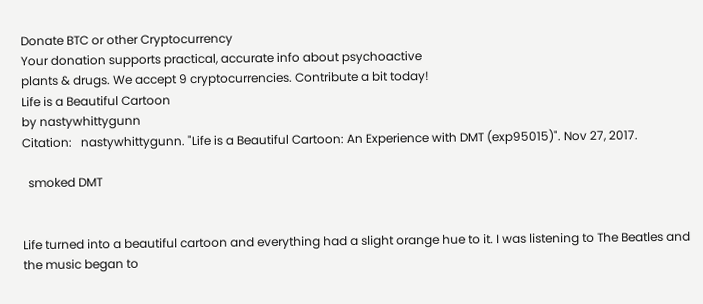Donate BTC or other Cryptocurrency
Your donation supports practical, accurate info about psychoactive
plants & drugs. We accept 9 cryptocurrencies. Contribute a bit today!
Life is a Beautiful Cartoon
by nastywhittygunn
Citation:   nastywhittygunn. "Life is a Beautiful Cartoon: An Experience with DMT (exp95015)". Nov 27, 2017.

  smoked DMT


Life turned into a beautiful cartoon and everything had a slight orange hue to it. I was listening to The Beatles and the music began to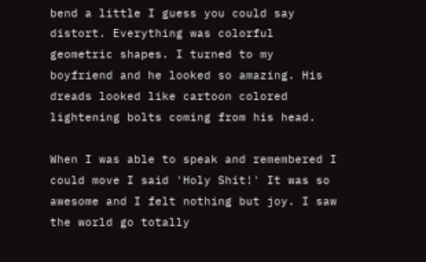bend a little I guess you could say distort. Everything was colorful geometric shapes. I turned to my boyfriend and he looked so amazing. His dreads looked like cartoon colored lightening bolts coming from his head.

When I was able to speak and remembered I could move I said 'Holy Shit!' It was so awesome and I felt nothing but joy. I saw the world go totally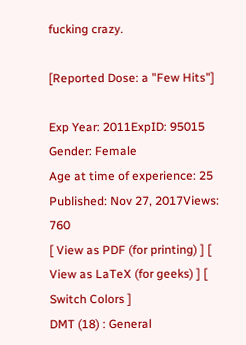fucking crazy.

[Reported Dose: a "Few Hits"]

Exp Year: 2011ExpID: 95015
Gender: Female
Age at time of experience: 25
Published: Nov 27, 2017Views: 760
[ View as PDF (for printing) ] [ View as LaTeX (for geeks) ] [ Switch Colors ]
DMT (18) : General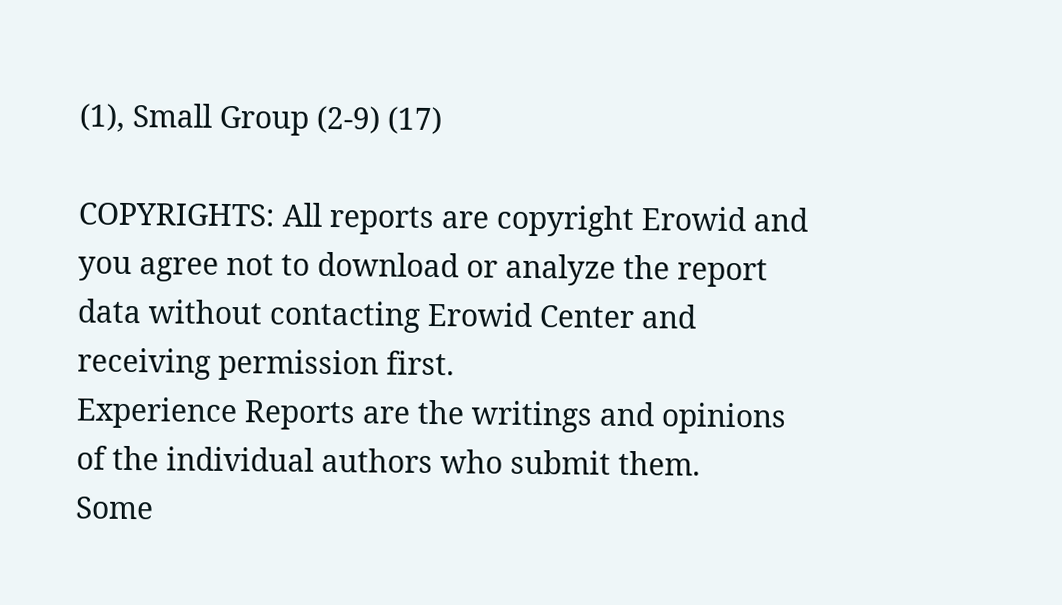(1), Small Group (2-9) (17)

COPYRIGHTS: All reports are copyright Erowid and you agree not to download or analyze the report data without contacting Erowid Center and receiving permission first.
Experience Reports are the writings and opinions of the individual authors who submit them.
Some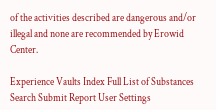of the activities described are dangerous and/or illegal and none are recommended by Erowid Center.

Experience Vaults Index Full List of Substances Search Submit Report User Settings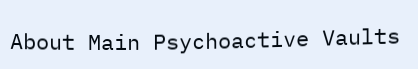About Main Psychoactive Vaults